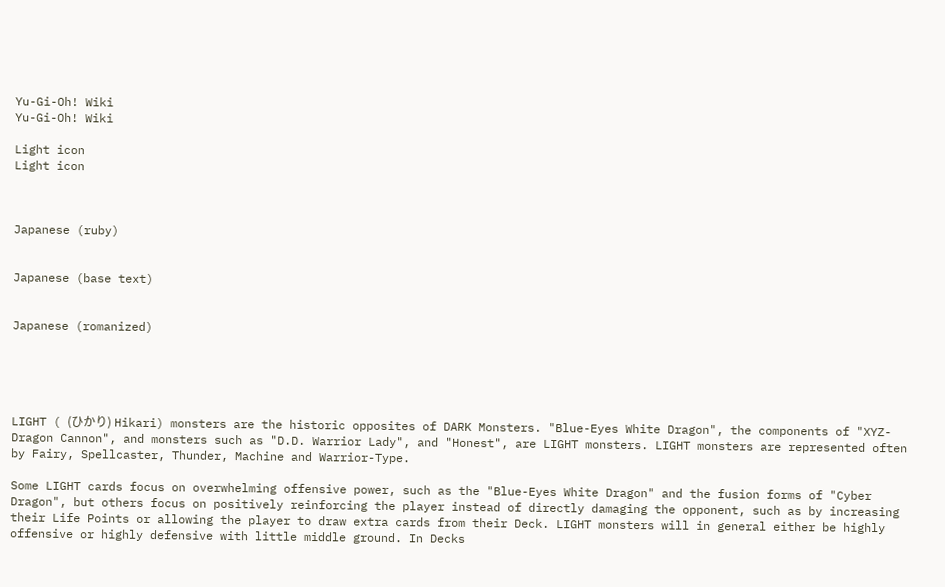Yu-Gi-Oh! Wiki
Yu-Gi-Oh! Wiki

Light icon
Light icon



Japanese (ruby)


Japanese (base text)


Japanese (romanized)





LIGHT ( (ひかり) Hikari) monsters are the historic opposites of DARK Monsters. "Blue-Eyes White Dragon", the components of "XYZ-Dragon Cannon", and monsters such as "D.D. Warrior Lady", and "Honest", are LIGHT monsters. LIGHT monsters are represented often by Fairy, Spellcaster, Thunder, Machine and Warrior-Type.

Some LIGHT cards focus on overwhelming offensive power, such as the "Blue-Eyes White Dragon" and the fusion forms of "Cyber Dragon", but others focus on positively reinforcing the player instead of directly damaging the opponent, such as by increasing their Life Points or allowing the player to draw extra cards from their Deck. LIGHT monsters will in general either be highly offensive or highly defensive with little middle ground. In Decks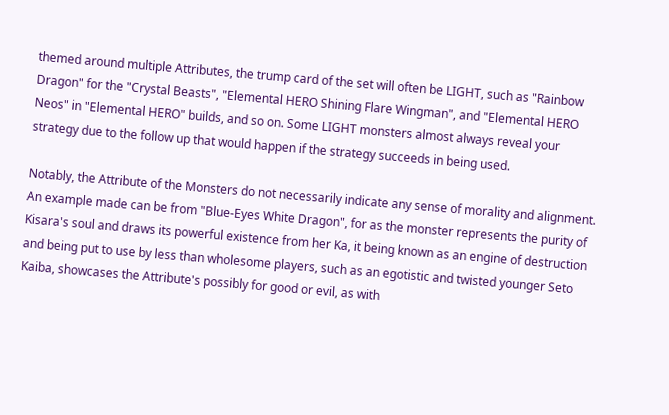themed around multiple Attributes, the trump card of the set will often be LIGHT, such as "Rainbow Dragon" for the "Crystal Beasts", "Elemental HERO Shining Flare Wingman", and "Elemental HERO Neos" in "Elemental HERO" builds, and so on. Some LIGHT monsters almost always reveal your strategy due to the follow up that would happen if the strategy succeeds in being used.

Notably, the Attribute of the Monsters do not necessarily indicate any sense of morality and alignment. An example made can be from "Blue-Eyes White Dragon", for as the monster represents the purity of Kisara's soul and draws its powerful existence from her Ka, it being known as an engine of destruction and being put to use by less than wholesome players, such as an egotistic and twisted younger Seto Kaiba, showcases the Attribute's possibly for good or evil, as with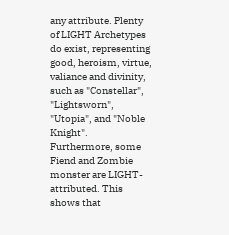any attribute. Plenty of LIGHT Archetypes do exist, representing good, heroism, virtue, valiance and divinity, such as "Constellar", "Lightsworn", "Utopia", and "Noble Knight". Furthermore, some Fiend and Zombie monster are LIGHT-attributed. This shows that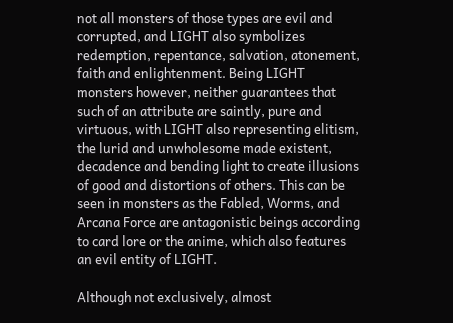not all monsters of those types are evil and corrupted, and LIGHT also symbolizes redemption, repentance, salvation, atonement, faith and enlightenment. Being LIGHT monsters however, neither guarantees that such of an attribute are saintly, pure and virtuous, with LIGHT also representing elitism, the lurid and unwholesome made existent, decadence and bending light to create illusions of good and distortions of others. This can be seen in monsters as the Fabled, Worms, and Arcana Force are antagonistic beings according to card lore or the anime, which also features an evil entity of LIGHT.

Although not exclusively, almost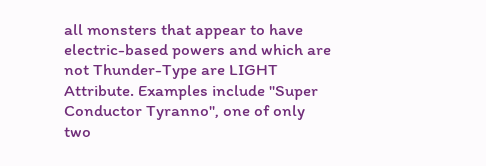all monsters that appear to have electric-based powers and which are not Thunder-Type are LIGHT Attribute. Examples include "Super Conductor Tyranno", one of only two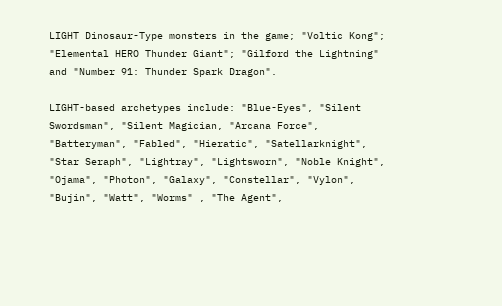LIGHT Dinosaur-Type monsters in the game; "Voltic Kong"; "Elemental HERO Thunder Giant"; "Gilford the Lightning" and "Number 91: Thunder Spark Dragon".

LIGHT-based archetypes include: "Blue-Eyes", "Silent Swordsman", "Silent Magician, "Arcana Force", "Batteryman", "Fabled", "Hieratic", "Satellarknight", "Star Seraph", "Lightray", "Lightsworn", "Noble Knight", "Ojama", "Photon", "Galaxy", "Constellar", "Vylon", "Bujin", "Watt", "Worms" , "The Agent",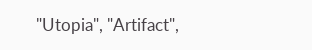"Utopia", "Artifact",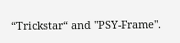“Trickstar“ and "PSY-Frame".